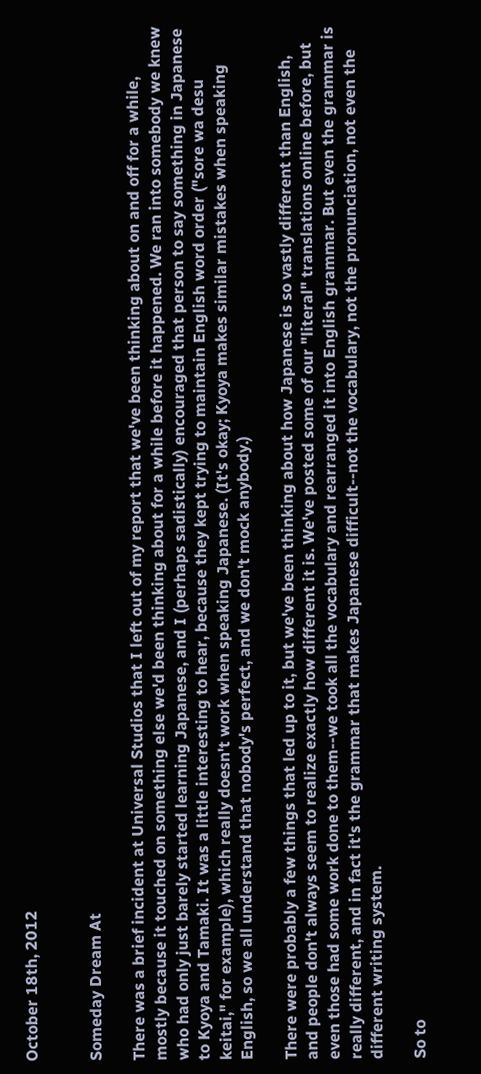October 18th, 2012


Someday Dream At

There was a brief incident at Universal Studios that I left out of my report that we've been thinking about on and off for a while, mostly because it touched on something else we'd been thinking about for a while before it happened. We ran into somebody we knew who had only just barely started learning Japanese, and I (perhaps sadistically) encouraged that person to say something in Japanese to Kyoya and Tamaki. It was a little interesting to hear, because they kept trying to maintain English word order ("sore wa desu keitai," for example), which really doesn't work when speaking Japanese. (It's okay; Kyoya makes similar mistakes when speaking English, so we all understand that nobody's perfect, and we don't mock anybody.)

There were probably a few things that led up to it, but we've been thinking about how Japanese is so vastly different than English, and people don't always seem to realize exactly how different it is. We've posted some of our "literal" translations online before, but even those had some work done to them--we took all the vocabulary and rearranged it into English grammar. But even the grammar is really different, and in fact it's the grammar that makes Japanese difficult--not the vocabulary, not the pronunciation, not even the different writing system.

So to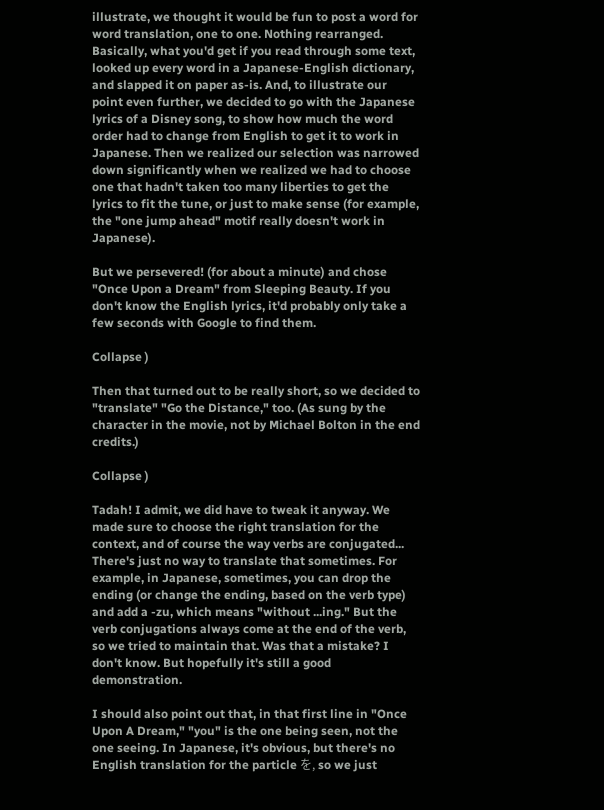illustrate, we thought it would be fun to post a word for word translation, one to one. Nothing rearranged. Basically, what you'd get if you read through some text, looked up every word in a Japanese-English dictionary, and slapped it on paper as-is. And, to illustrate our point even further, we decided to go with the Japanese lyrics of a Disney song, to show how much the word order had to change from English to get it to work in Japanese. Then we realized our selection was narrowed down significantly when we realized we had to choose one that hadn't taken too many liberties to get the lyrics to fit the tune, or just to make sense (for example, the "one jump ahead" motif really doesn't work in Japanese).

But we persevered! (for about a minute) and chose "Once Upon a Dream" from Sleeping Beauty. If you don't know the English lyrics, it'd probably only take a few seconds with Google to find them.

Collapse )

Then that turned out to be really short, so we decided to "translate" "Go the Distance," too. (As sung by the character in the movie, not by Michael Bolton in the end credits.)

Collapse )

Tadah! I admit, we did have to tweak it anyway. We made sure to choose the right translation for the context, and of course the way verbs are conjugated... There's just no way to translate that sometimes. For example, in Japanese, sometimes, you can drop the ending (or change the ending, based on the verb type) and add a -zu, which means "without ...ing." But the verb conjugations always come at the end of the verb, so we tried to maintain that. Was that a mistake? I don't know. But hopefully it's still a good demonstration.

I should also point out that, in that first line in "Once Upon A Dream," "you" is the one being seen, not the one seeing. In Japanese, it's obvious, but there's no English translation for the particle を, so we just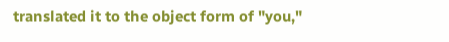translated it to the object form of "you,"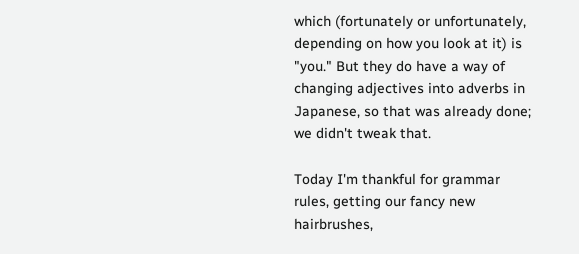which (fortunately or unfortunately, depending on how you look at it) is "you." But they do have a way of changing adjectives into adverbs in Japanese, so that was already done; we didn't tweak that.

Today I'm thankful for grammar rules, getting our fancy new hairbrushes,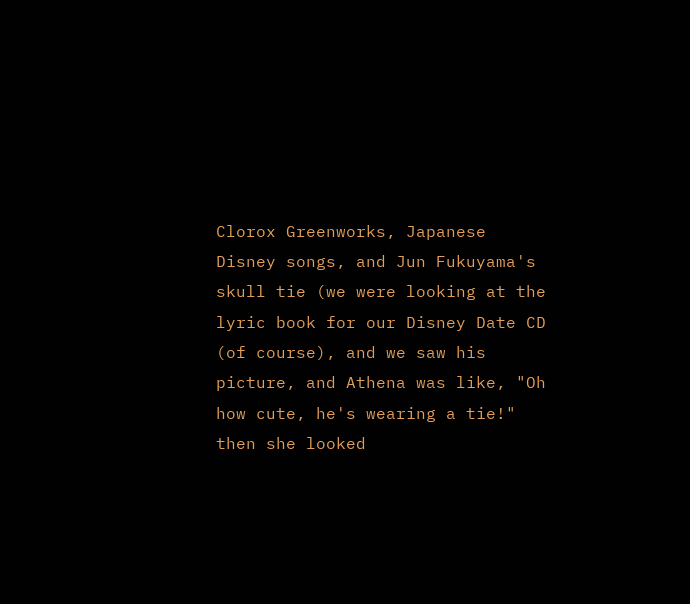Clorox Greenworks, Japanese Disney songs, and Jun Fukuyama's skull tie (we were looking at the lyric book for our Disney Date CD (of course), and we saw his picture, and Athena was like, "Oh how cute, he's wearing a tie!" then she looked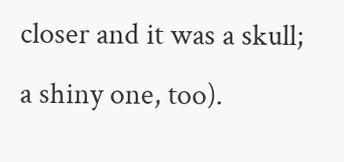closer and it was a skull; a shiny one, too).